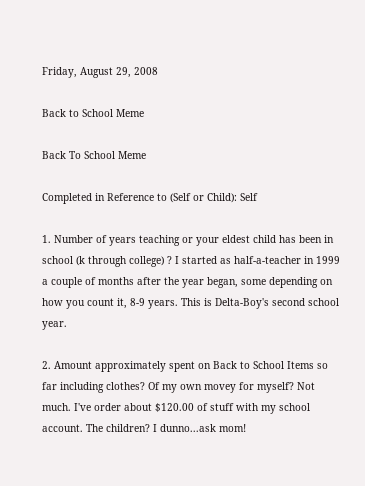Friday, August 29, 2008

Back to School Meme

Back To School Meme

Completed in Reference to (Self or Child): Self

1. Number of years teaching or your eldest child has been in school (k through college) ? I started as half-a-teacher in 1999 a couple of months after the year began, some depending on how you count it, 8-9 years. This is Delta-Boy's second school year.

2. Amount approximately spent on Back to School Items so far including clothes? Of my own movey for myself? Not much. I've order about $120.00 of stuff with my school account. The children? I dunno...ask mom!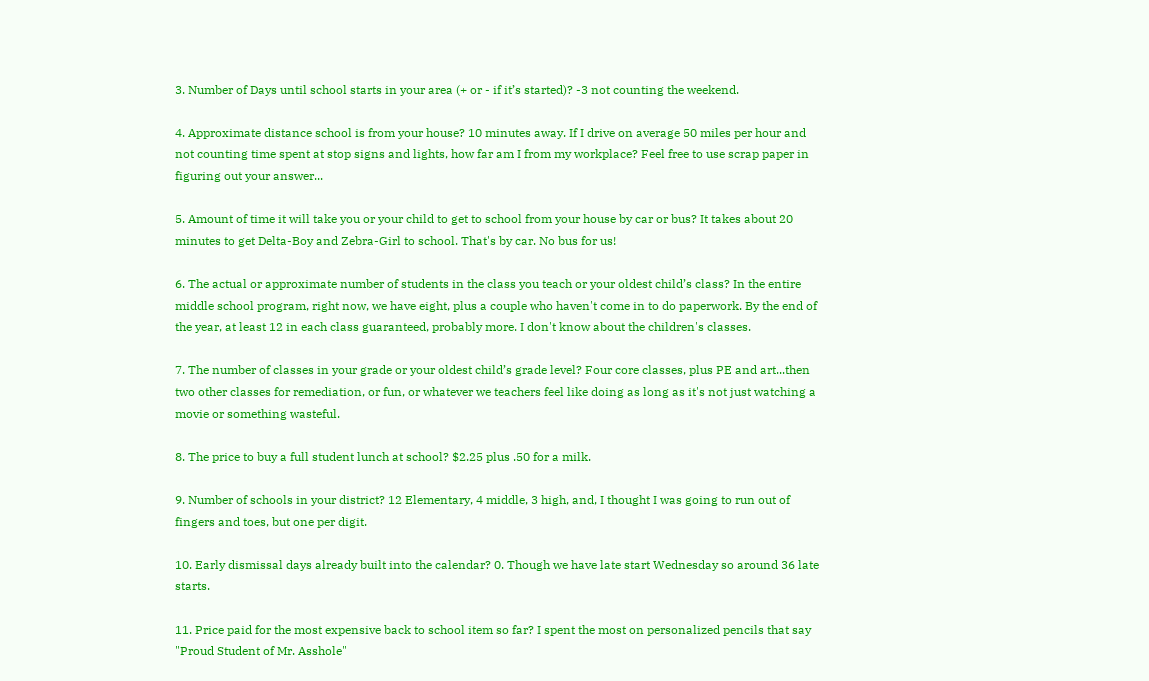3. Number of Days until school starts in your area (+ or - if it’s started)? -3 not counting the weekend.

4. Approximate distance school is from your house? 10 minutes away. If I drive on average 50 miles per hour and not counting time spent at stop signs and lights, how far am I from my workplace? Feel free to use scrap paper in figuring out your answer...

5. Amount of time it will take you or your child to get to school from your house by car or bus? It takes about 20 minutes to get Delta-Boy and Zebra-Girl to school. That's by car. No bus for us!

6. The actual or approximate number of students in the class you teach or your oldest child’s class? In the entire middle school program, right now, we have eight, plus a couple who haven't come in to do paperwork. By the end of the year, at least 12 in each class guaranteed, probably more. I don't know about the children's classes.

7. The number of classes in your grade or your oldest child’s grade level? Four core classes, plus PE and art...then two other classes for remediation, or fun, or whatever we teachers feel like doing as long as it's not just watching a movie or something wasteful.

8. The price to buy a full student lunch at school? $2.25 plus .50 for a milk.

9. Number of schools in your district? 12 Elementary, 4 middle, 3 high, and, I thought I was going to run out of fingers and toes, but one per digit.

10. Early dismissal days already built into the calendar? 0. Though we have late start Wednesday so around 36 late starts.

11. Price paid for the most expensive back to school item so far? I spent the most on personalized pencils that say "Proud Student of Mr. Asshole"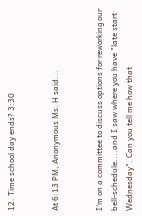12. Time school day ends? 3:30


At 6:13 PM, Anonymous Ms. H said...


I'm on a committee to discuss options for reworking our bell-schedule....and I saw where you have "late start Wednesday". Can you tell me how that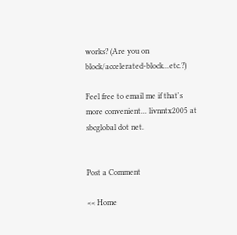works? (Are you on block/accelerated-block...etc.?)

Feel free to email me if that's more convenient... livnntx2005 at sbcglobal dot net.


Post a Comment

<< Home